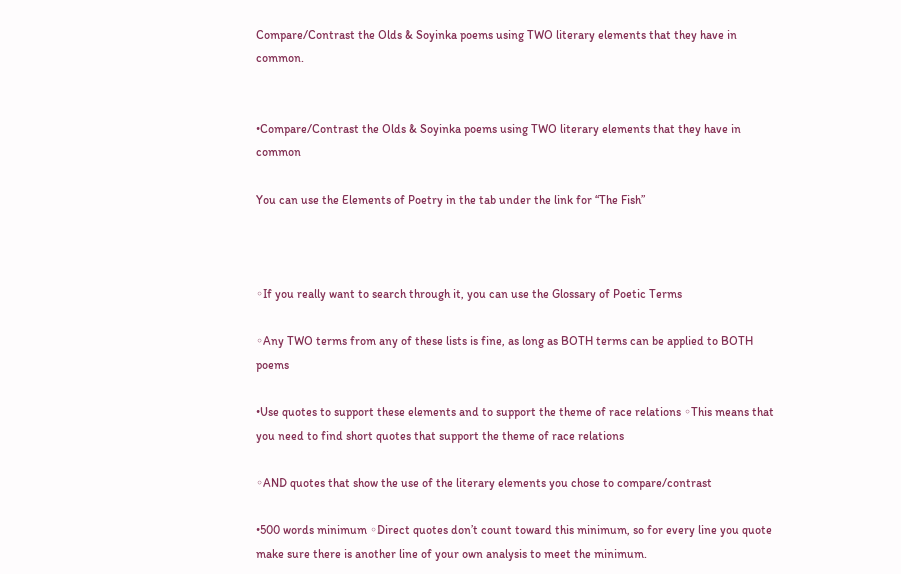Compare/Contrast the Olds & Soyinka poems using TWO literary elements that they have in common.


•Compare/Contrast the Olds & Soyinka poems using TWO literary elements that they have in common

You can use the Elements of Poetry in the tab under the link for “The Fish”



◦If you really want to search through it, you can use the Glossary of Poetic Terms

◦Any TWO terms from any of these lists is fine, as long as BOTH terms can be applied to BOTH poems

•Use quotes to support these elements and to support the theme of race relations ◦This means that you need to find short quotes that support the theme of race relations

◦AND quotes that show the use of the literary elements you chose to compare/contrast

•500 words minimum ◦Direct quotes don’t count toward this minimum, so for every line you quote make sure there is another line of your own analysis to meet the minimum.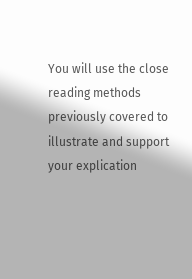You will use the close reading methods previously covered to illustrate and support your explication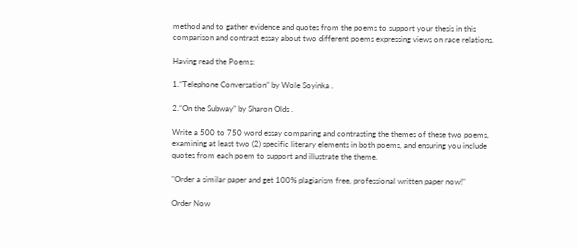method and to gather evidence and quotes from the poems to support your thesis in this comparison and contrast essay about two different poems expressing views on race relations.

Having read the Poems:

1.“Telephone Conversation” by Wole Soyinka .

2.“On the Subway” by Sharon Olds .

Write a 500 to 750 word essay comparing and contrasting the themes of these two poems, examining at least two (2) specific literary elements in both poems, and ensuring you include quotes from each poem to support and illustrate the theme.

"Order a similar paper and get 100% plagiarism free, professional written paper now!"

Order Now